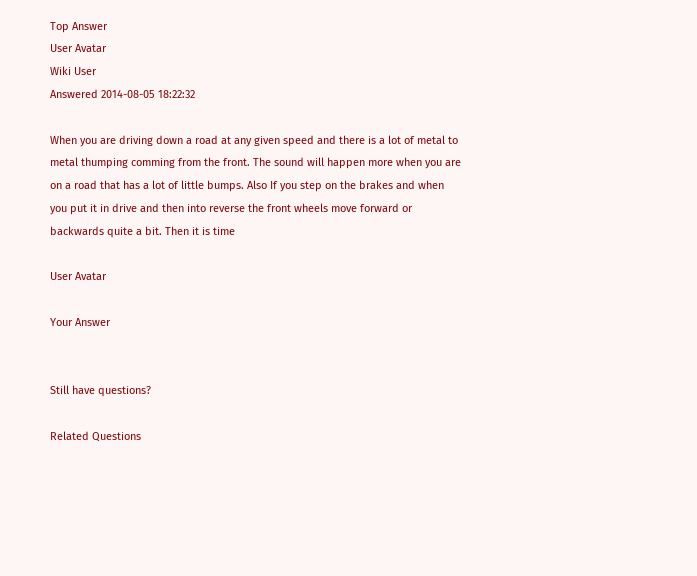Top Answer
User Avatar
Wiki User
Answered 2014-08-05 18:22:32

When you are driving down a road at any given speed and there is a lot of metal to metal thumping comming from the front. The sound will happen more when you are on a road that has a lot of little bumps. Also If you step on the brakes and when you put it in drive and then into reverse the front wheels move forward or backwards quite a bit. Then it is time

User Avatar

Your Answer


Still have questions?

Related Questions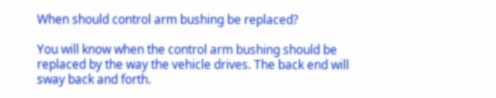When should control arm bushing be replaced?

You will know when the control arm bushing should be replaced by the way the vehicle drives. The back end will sway back and forth.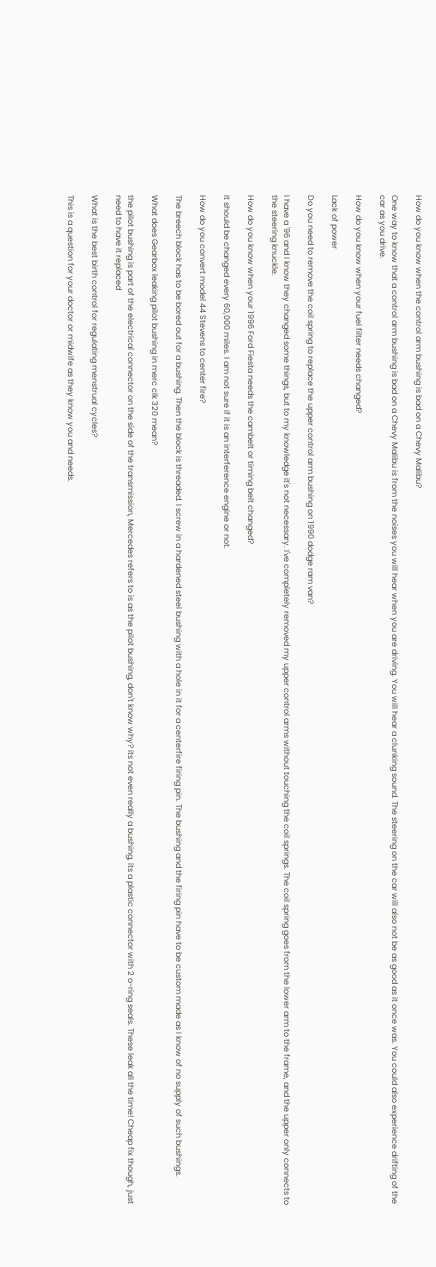How do you know when the control arm bushing is bad on a Chevy Malibu?

One way to know that a control arm bushing is bad on a Chevy Malibu is from the noises you will hear when you are driving. You will hear a clunking sound. The steering on the car will also not be as good as it once was. You could also experience drifting of the car as you drive.

How do you know when your fuel filter needs changed?

Lack of power

Do you need to remove the coil spring to replace the upper control arm bushing on 1990 dodge ram van?

I have a '96 and I know they changed some things, but to my knowledge it's not necessary. I've completely removed my upper control arms without touching the coil springs. The coil spring goes from the lower arm to the frame, and the upper only connects to the steering knuckle.

How do you know when your 1996 Ford Fiesta needs the cambelt or timing belt changed?

It should be changed every 60,000 miles. I am not sure if it is an interference engine or not.

How do you convert model 44 Stevens to center fire?

The breech block has to be bored out for a bushing. Then the block is threaded. I screw in a hardened steel bushing with a hole in it for a centerfire firing pin. The bushing and the firing pin have to be custom made as I know of no supply of such bushings.

What does Gearbox leaking pilot bushing in merc clk 320 mean?

the pilot bushing is part of the electrical connector on the side of the transmission, Mercedes refers to is as the pilot bushing, don't know why? its not even really a bushing, its a plastic connector with 2 o-ring seals. These leak all the time! Cheap fix though, just need to have it replaced

What is the best birth control for regulating menstrual cycles?

This is a question for your doctor or midwife as they know you and needs.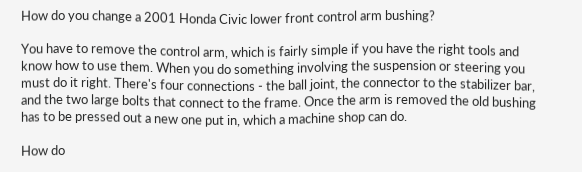How do you change a 2001 Honda Civic lower front control arm bushing?

You have to remove the control arm, which is fairly simple if you have the right tools and know how to use them. When you do something involving the suspension or steering you must do it right. There's four connections - the ball joint, the connector to the stabilizer bar, and the two large bolts that connect to the frame. Once the arm is removed the old bushing has to be pressed out a new one put in, which a machine shop can do.

How do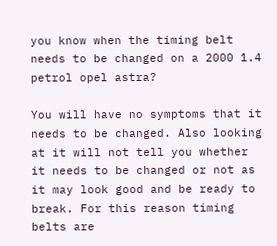you know when the timing belt needs to be changed on a 2000 1.4 petrol opel astra?

You will have no symptoms that it needs to be changed. Also looking at it will not tell you whether it needs to be changed or not as it may look good and be ready to break. For this reason timing belts are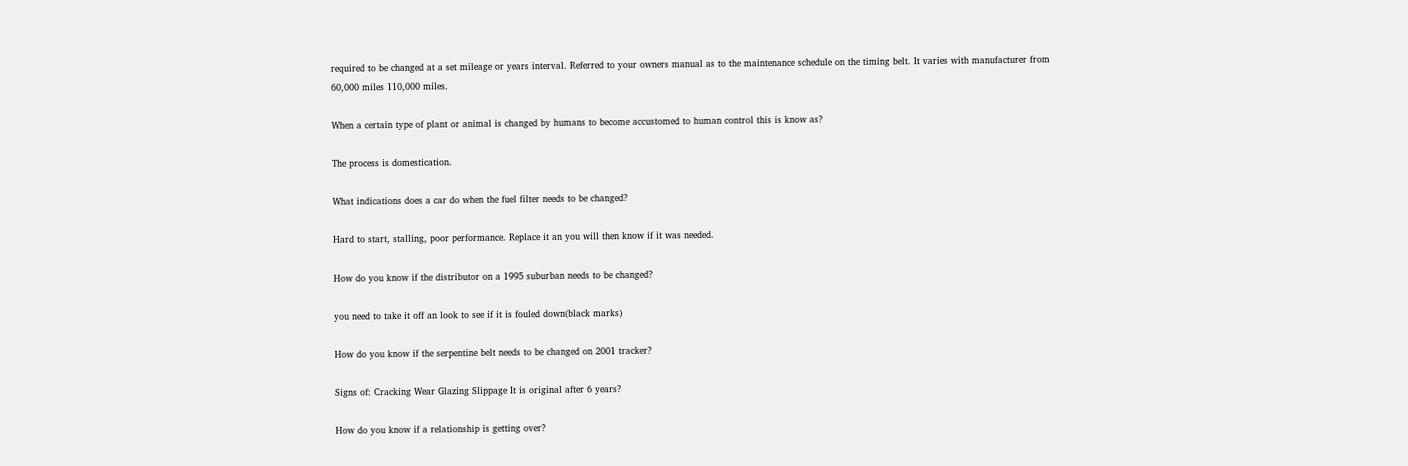required to be changed at a set mileage or years interval. Referred to your owners manual as to the maintenance schedule on the timing belt. It varies with manufacturer from 60,000 miles 110,000 miles.

When a certain type of plant or animal is changed by humans to become accustomed to human control this is know as?

The process is domestication.

What indications does a car do when the fuel filter needs to be changed?

Hard to start, stalling, poor performance. Replace it an you will then know if it was needed.

How do you know if the distributor on a 1995 suburban needs to be changed?

you need to take it off an look to see if it is fouled down(black marks)

How do you know if the serpentine belt needs to be changed on 2001 tracker?

Signs of: Cracking Wear Glazing Slippage It is original after 6 years?

How do you know if a relationship is getting over?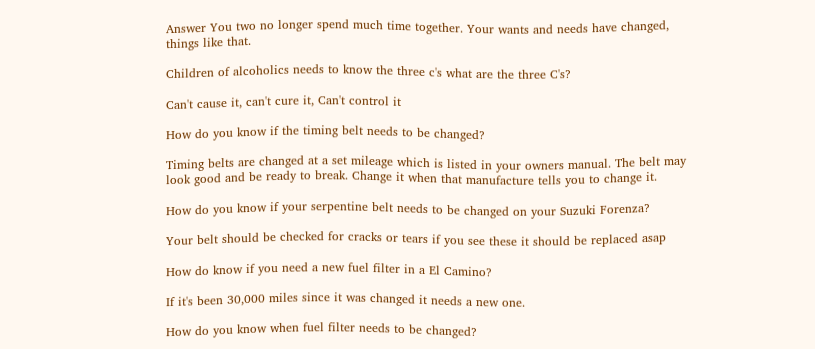Answer You two no longer spend much time together. Your wants and needs have changed, things like that.

Children of alcoholics needs to know the three c's what are the three C's?

Can't cause it, can't cure it, Can't control it

How do you know if the timing belt needs to be changed?

Timing belts are changed at a set mileage which is listed in your owners manual. The belt may look good and be ready to break. Change it when that manufacture tells you to change it.

How do you know if your serpentine belt needs to be changed on your Suzuki Forenza?

Your belt should be checked for cracks or tears if you see these it should be replaced asap

How do know if you need a new fuel filter in a El Camino?

If it's been 30,000 miles since it was changed it needs a new one.

How do you know when fuel filter needs to be changed?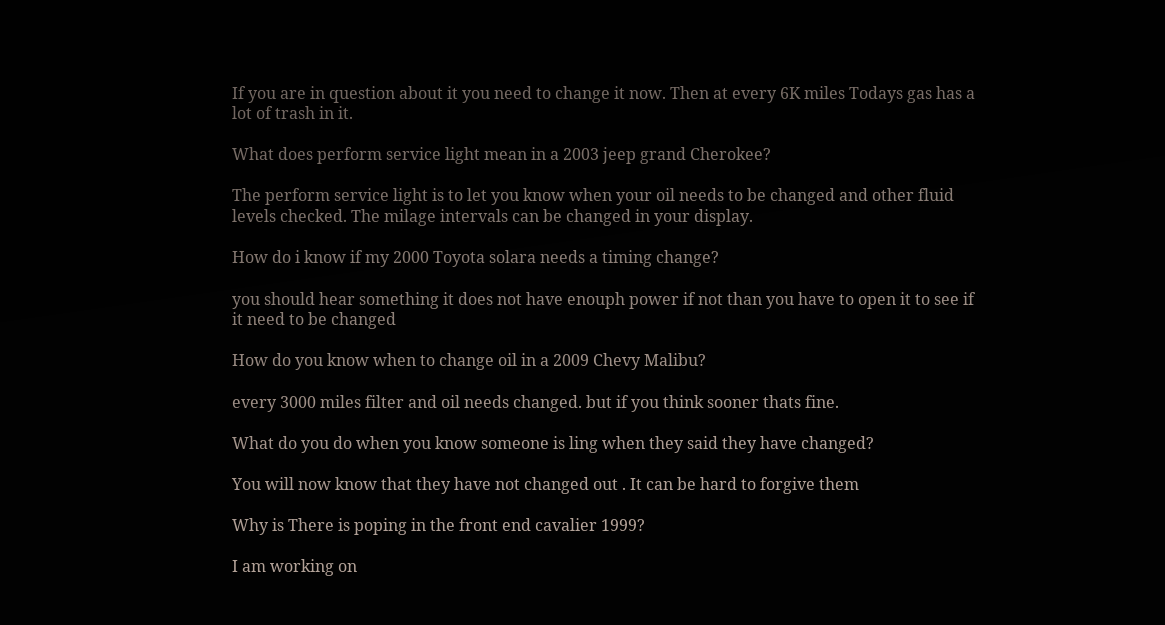If you are in question about it you need to change it now. Then at every 6K miles Todays gas has a lot of trash in it.

What does perform service light mean in a 2003 jeep grand Cherokee?

The perform service light is to let you know when your oil needs to be changed and other fluid levels checked. The milage intervals can be changed in your display.

How do i know if my 2000 Toyota solara needs a timing change?

you should hear something it does not have enouph power if not than you have to open it to see if it need to be changed

How do you know when to change oil in a 2009 Chevy Malibu?

every 3000 miles filter and oil needs changed. but if you think sooner thats fine.

What do you do when you know someone is ling when they said they have changed?

You will now know that they have not changed out . It can be hard to forgive them

Why is There is poping in the front end cavalier 1999?

I am working on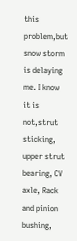this problem,but snow storm is delaying me. I know it is not,strut sticking, upper strut bearing, CV axle, Rack and pinion bushing,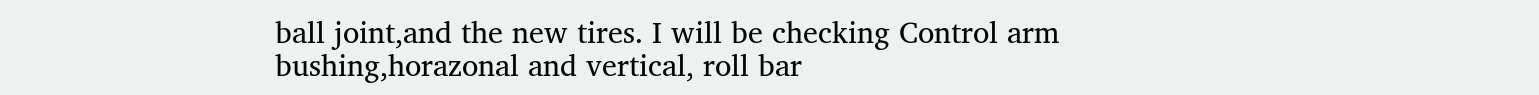ball joint,and the new tires. I will be checking Control arm bushing,horazonal and vertical, roll bar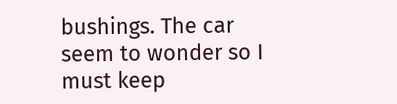bushings. The car seem to wonder so I must keep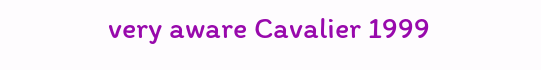very aware Cavalier 1999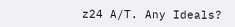z24 A/T. Any Ideals?